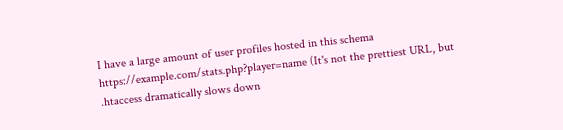I have a large amount of user profiles hosted in this schema https://example.com/stats.php?player=name (It's not the prettiest URL, but .htaccess dramatically slows down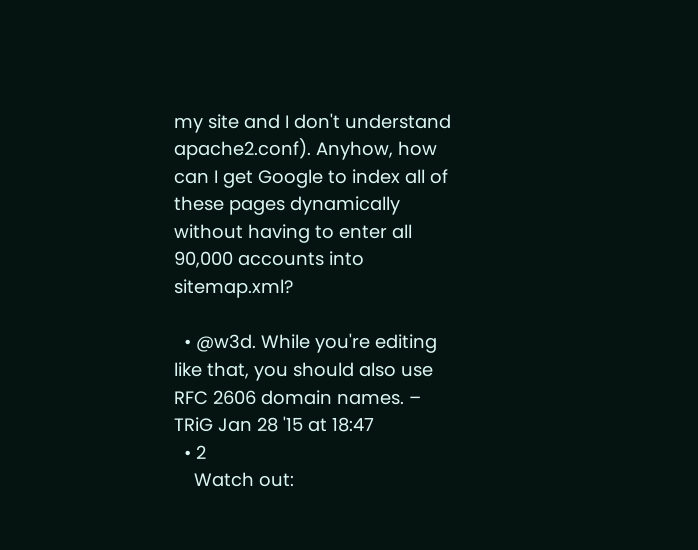my site and I don't understand apache2.conf). Anyhow, how can I get Google to index all of these pages dynamically without having to enter all 90,000 accounts into sitemap.xml?

  • @w3d. While you're editing like that, you should also use RFC 2606 domain names. – TRiG Jan 28 '15 at 18:47
  • 2
    Watch out: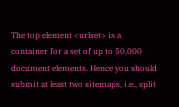The top element <urlset> is a container for a set of up to 50,000 document elements. Hence you should submit at least two sitemaps, i.e., split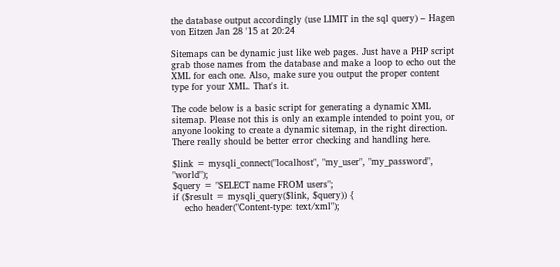the database output accordingly (use LIMIT in the sql query) – Hagen von Eitzen Jan 28 '15 at 20:24

Sitemaps can be dynamic just like web pages. Just have a PHP script grab those names from the database and make a loop to echo out the XML for each one. Also, make sure you output the proper content type for your XML. That's it.

The code below is a basic script for generating a dynamic XML sitemap. Please not this is only an example intended to point you, or anyone looking to create a dynamic sitemap, in the right direction. There really should be better error checking and handling here.

$link = mysqli_connect("localhost", "my_user", "my_password", "world");
$query = "SELECT name FROM users";
if ($result = mysqli_query($link, $query)) {
    echo header("Content-type: text/xml");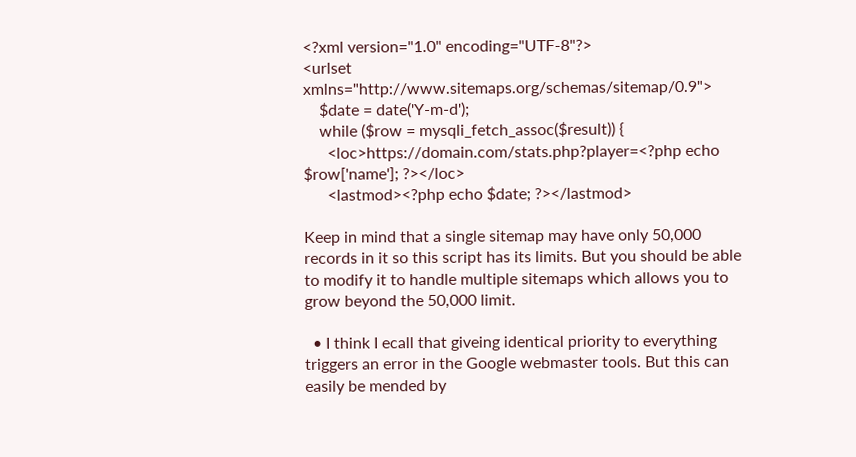<?xml version="1.0" encoding="UTF-8"?>
<urlset xmlns="http://www.sitemaps.org/schemas/sitemap/0.9">
    $date = date('Y-m-d');
    while ($row = mysqli_fetch_assoc($result)) {
      <loc>https://domain.com/stats.php?player=<?php echo $row['name']; ?></loc>
      <lastmod><?php echo $date; ?></lastmod>

Keep in mind that a single sitemap may have only 50,000 records in it so this script has its limits. But you should be able to modify it to handle multiple sitemaps which allows you to grow beyond the 50,000 limit.

  • I think I ecall that giveing identical priority to everything triggers an error in the Google webmaster tools. But this can easily be mended by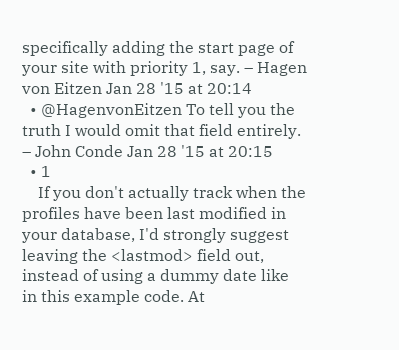specifically adding the start page of your site with priority 1, say. – Hagen von Eitzen Jan 28 '15 at 20:14
  • @HagenvonEitzen To tell you the truth I would omit that field entirely. – John Conde Jan 28 '15 at 20:15
  • 1
    If you don't actually track when the profiles have been last modified in your database, I'd strongly suggest leaving the <lastmod> field out, instead of using a dummy date like in this example code. At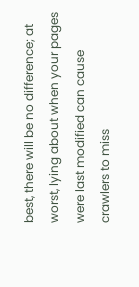best, there will be no difference; at worst, lying about when your pages were last modified can cause crawlers to miss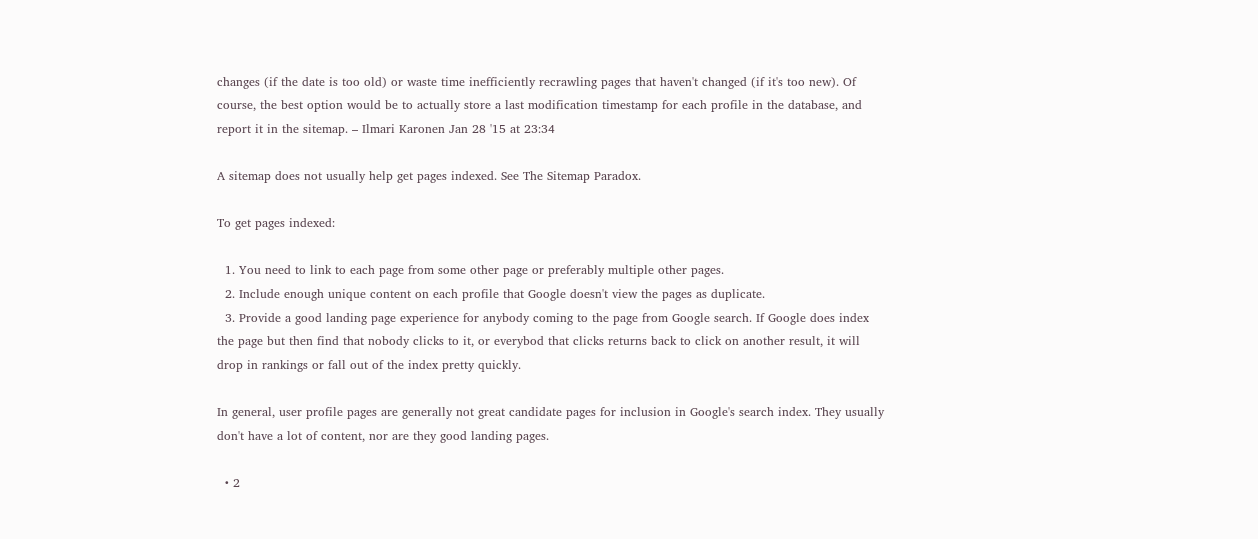changes (if the date is too old) or waste time inefficiently recrawling pages that haven't changed (if it's too new). Of course, the best option would be to actually store a last modification timestamp for each profile in the database, and report it in the sitemap. – Ilmari Karonen Jan 28 '15 at 23:34

A sitemap does not usually help get pages indexed. See The Sitemap Paradox.

To get pages indexed:

  1. You need to link to each page from some other page or preferably multiple other pages.
  2. Include enough unique content on each profile that Google doesn't view the pages as duplicate.
  3. Provide a good landing page experience for anybody coming to the page from Google search. If Google does index the page but then find that nobody clicks to it, or everybod that clicks returns back to click on another result, it will drop in rankings or fall out of the index pretty quickly.

In general, user profile pages are generally not great candidate pages for inclusion in Google's search index. They usually don't have a lot of content, nor are they good landing pages.

  • 2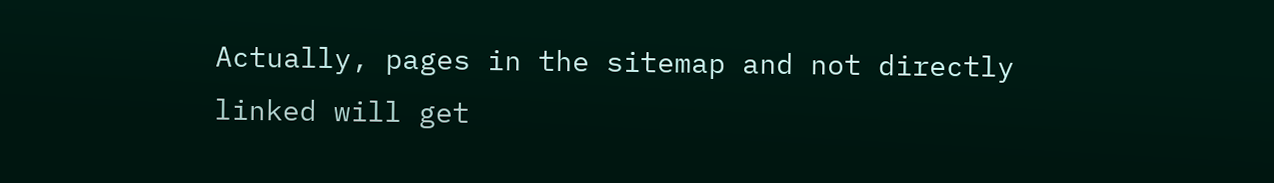Actually, pages in the sitemap and not directly linked will get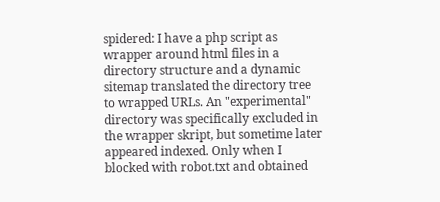spidered: I have a php script as wrapper around html files in a directory structure and a dynamic sitemap translated the directory tree to wrapped URLs. An "experimental" directory was specifically excluded in the wrapper skript, but sometime later appeared indexed. Only when I blocked with robot.txt and obtained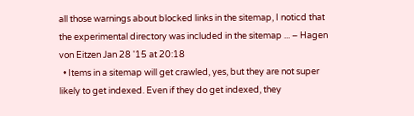all those warnings about blocked links in the sitemap, I noticd that the experimental directory was included in the sitemap ... – Hagen von Eitzen Jan 28 '15 at 20:18
  • Items in a sitemap will get crawled, yes, but they are not super likely to get indexed. Even if they do get indexed, they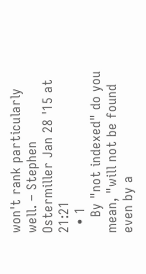won't rank particularly well. – Stephen Ostermiller Jan 28 '15 at 21:21
  • 1
    By "not indexed" do you mean, "will not be found even by a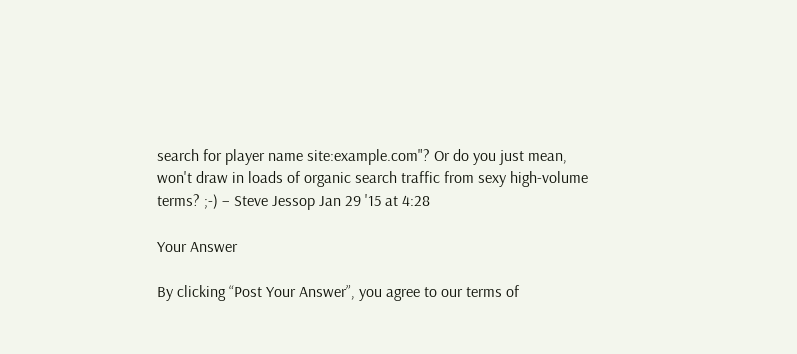search for player name site:example.com"? Or do you just mean, won't draw in loads of organic search traffic from sexy high-volume terms? ;-) – Steve Jessop Jan 29 '15 at 4:28

Your Answer

By clicking “Post Your Answer”, you agree to our terms of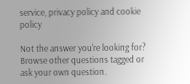service, privacy policy and cookie policy

Not the answer you're looking for? Browse other questions tagged or ask your own question.